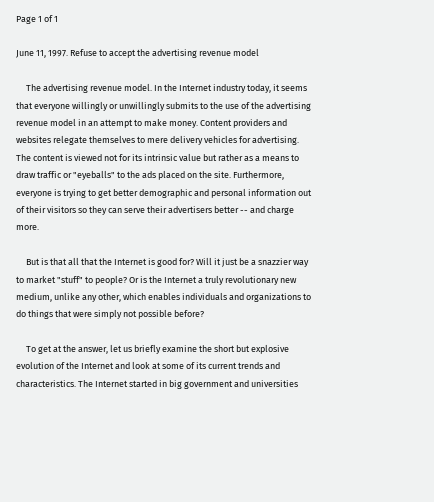Page 1 of 1

June 11, 1997. Refuse to accept the advertising revenue model

     The advertising revenue model. In the Internet industry today, it seems that everyone willingly or unwillingly submits to the use of the advertising revenue model in an attempt to make money. Content providers and websites relegate themselves to mere delivery vehicles for advertising. The content is viewed not for its intrinsic value but rather as a means to draw traffic or "eyeballs" to the ads placed on the site. Furthermore, everyone is trying to get better demographic and personal information out of their visitors so they can serve their advertisers better -- and charge more.

     But is that all that the Internet is good for? Will it just be a snazzier way to market "stuff" to people? Or is the Internet a truly revolutionary new medium, unlike any other, which enables individuals and organizations to do things that were simply not possible before?

     To get at the answer, let us briefly examine the short but explosive evolution of the Internet and look at some of its current trends and characteristics. The Internet started in big government and universities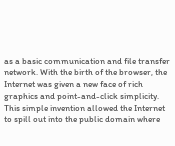as a basic communication and file transfer network. With the birth of the browser, the Internet was given a new face of rich graphics and point-and-click simplicity. This simple invention allowed the Internet to spill out into the public domain where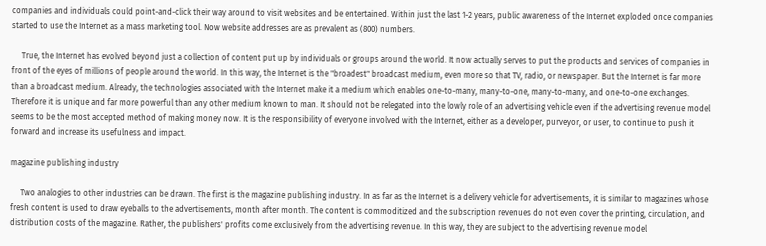companies and individuals could point-and-click their way around to visit websites and be entertained. Within just the last 1-2 years, public awareness of the Internet exploded once companies started to use the Internet as a mass marketing tool. Now website addresses are as prevalent as (800) numbers.

     True, the Internet has evolved beyond just a collection of content put up by individuals or groups around the world. It now actually serves to put the products and services of companies in front of the eyes of millions of people around the world. In this way, the Internet is the "broadest" broadcast medium, even more so that TV, radio, or newspaper. But the Internet is far more than a broadcast medium. Already, the technologies associated with the Internet make it a medium which enables one-to-many, many-to-one, many-to-many, and one-to-one exchanges. Therefore it is unique and far more powerful than any other medium known to man. It should not be relegated into the lowly role of an advertising vehicle even if the advertising revenue model seems to be the most accepted method of making money now. It is the responsibility of everyone involved with the Internet, either as a developer, purveyor, or user, to continue to push it forward and increase its usefulness and impact.

magazine publishing industry

     Two analogies to other industries can be drawn. The first is the magazine publishing industry. In as far as the Internet is a delivery vehicle for advertisements, it is similar to magazines whose fresh content is used to draw eyeballs to the advertisements, month after month. The content is commoditized and the subscription revenues do not even cover the printing, circulation, and distribution costs of the magazine. Rather, the publishers' profits come exclusively from the advertising revenue. In this way, they are subject to the advertising revenue model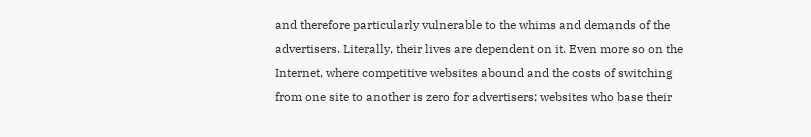and therefore particularly vulnerable to the whims and demands of the advertisers. Literally, their lives are dependent on it. Even more so on the Internet, where competitive websites abound and the costs of switching from one site to another is zero for advertisers; websites who base their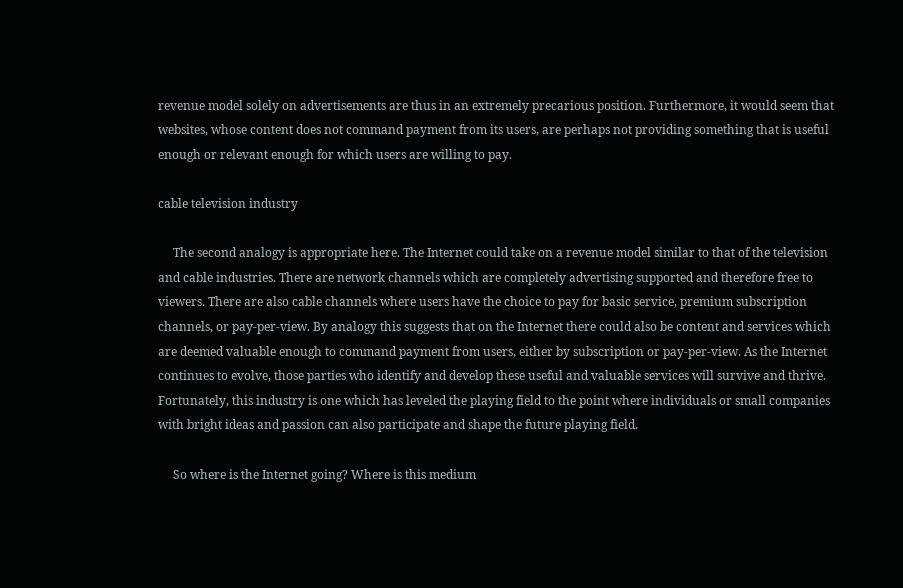revenue model solely on advertisements are thus in an extremely precarious position. Furthermore, it would seem that websites, whose content does not command payment from its users, are perhaps not providing something that is useful enough or relevant enough for which users are willing to pay.

cable television industry

     The second analogy is appropriate here. The Internet could take on a revenue model similar to that of the television and cable industries. There are network channels which are completely advertising supported and therefore free to viewers. There are also cable channels where users have the choice to pay for basic service, premium subscription channels, or pay-per-view. By analogy this suggests that on the Internet there could also be content and services which are deemed valuable enough to command payment from users, either by subscription or pay-per-view. As the Internet continues to evolve, those parties who identify and develop these useful and valuable services will survive and thrive. Fortunately, this industry is one which has leveled the playing field to the point where individuals or small companies with bright ideas and passion can also participate and shape the future playing field.

     So where is the Internet going? Where is this medium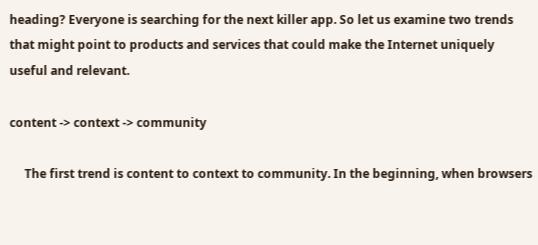heading? Everyone is searching for the next killer app. So let us examine two trends that might point to products and services that could make the Internet uniquely useful and relevant.

content -> context -> community

     The first trend is content to context to community. In the beginning, when browsers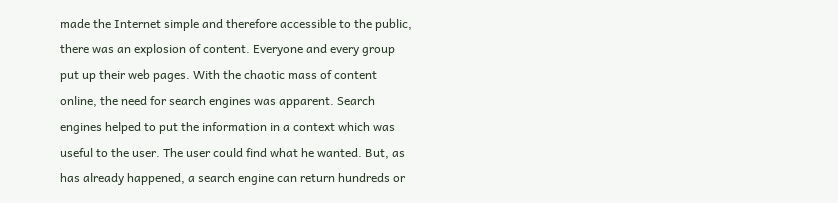made the Internet simple and therefore accessible to the public, there was an explosion of content. Everyone and every group put up their web pages. With the chaotic mass of content online, the need for search engines was apparent. Search engines helped to put the information in a context which was useful to the user. The user could find what he wanted. But, as has already happened, a search engine can return hundreds or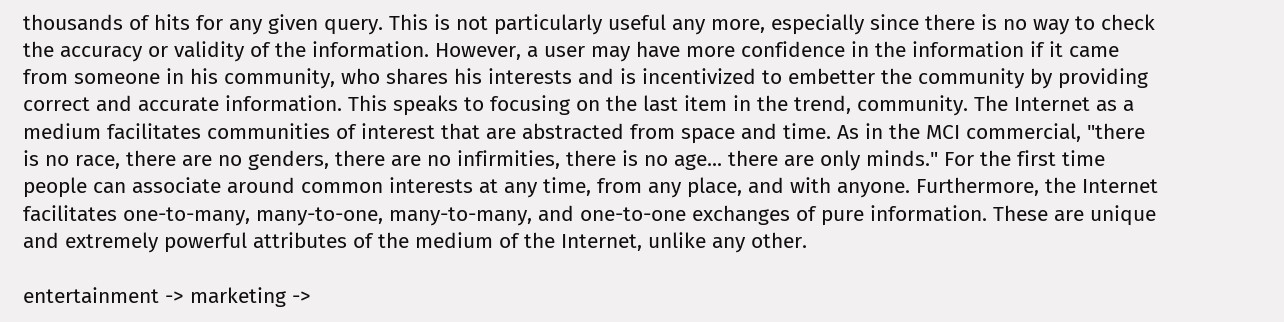thousands of hits for any given query. This is not particularly useful any more, especially since there is no way to check the accuracy or validity of the information. However, a user may have more confidence in the information if it came from someone in his community, who shares his interests and is incentivized to embetter the community by providing correct and accurate information. This speaks to focusing on the last item in the trend, community. The Internet as a medium facilitates communities of interest that are abstracted from space and time. As in the MCI commercial, "there is no race, there are no genders, there are no infirmities, there is no age... there are only minds." For the first time people can associate around common interests at any time, from any place, and with anyone. Furthermore, the Internet facilitates one-to-many, many-to-one, many-to-many, and one-to-one exchanges of pure information. These are unique and extremely powerful attributes of the medium of the Internet, unlike any other.

entertainment -> marketing ->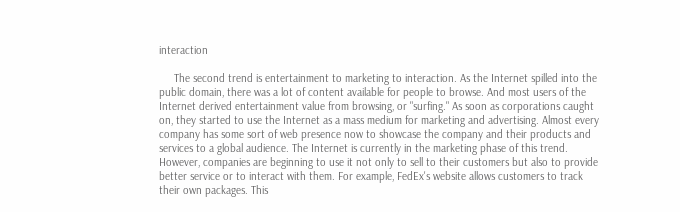interaction

     The second trend is entertainment to marketing to interaction. As the Internet spilled into the public domain, there was a lot of content available for people to browse. And most users of the Internet derived entertainment value from browsing, or "surfing." As soon as corporations caught on, they started to use the Internet as a mass medium for marketing and advertising. Almost every company has some sort of web presence now to showcase the company and their products and services to a global audience. The Internet is currently in the marketing phase of this trend. However, companies are beginning to use it not only to sell to their customers but also to provide better service or to interact with them. For example, FedEx's website allows customers to track their own packages. This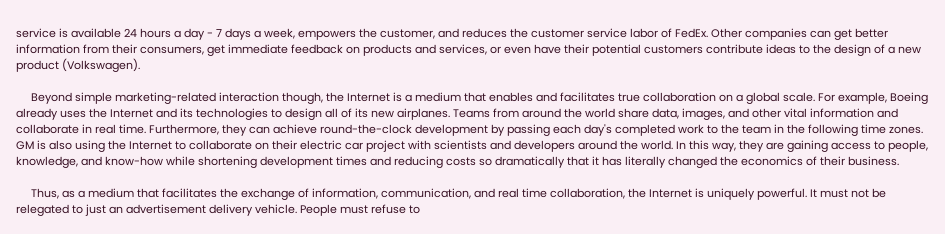service is available 24 hours a day - 7 days a week, empowers the customer, and reduces the customer service labor of FedEx. Other companies can get better information from their consumers, get immediate feedback on products and services, or even have their potential customers contribute ideas to the design of a new product (Volkswagen).

     Beyond simple marketing-related interaction though, the Internet is a medium that enables and facilitates true collaboration on a global scale. For example, Boeing already uses the Internet and its technologies to design all of its new airplanes. Teams from around the world share data, images, and other vital information and collaborate in real time. Furthermore, they can achieve round-the-clock development by passing each day's completed work to the team in the following time zones. GM is also using the Internet to collaborate on their electric car project with scientists and developers around the world. In this way, they are gaining access to people, knowledge, and know-how while shortening development times and reducing costs so dramatically that it has literally changed the economics of their business.

     Thus, as a medium that facilitates the exchange of information, communication, and real time collaboration, the Internet is uniquely powerful. It must not be relegated to just an advertisement delivery vehicle. People must refuse to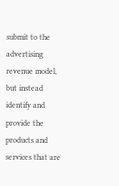submit to the advertising revenue model, but instead identify and provide the products and services that are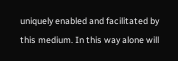uniquely enabled and facilitated by this medium. In this way alone will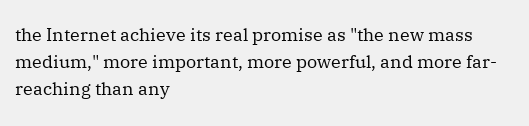the Internet achieve its real promise as "the new mass medium," more important, more powerful, and more far-reaching than any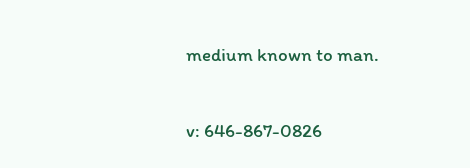medium known to man.

v: 646-867-0826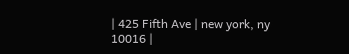| 425 Fifth Ave | new york, ny 10016 |